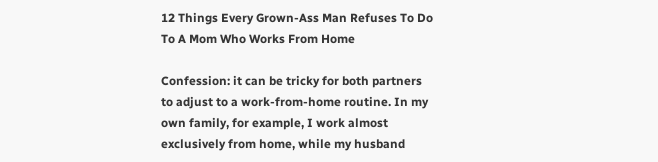12 Things Every Grown-Ass Man Refuses To Do To A Mom Who Works From Home

Confession: it can be tricky for both partners to adjust to a work-from-home routine. In my own family, for example, I work almost exclusively from home, while my husband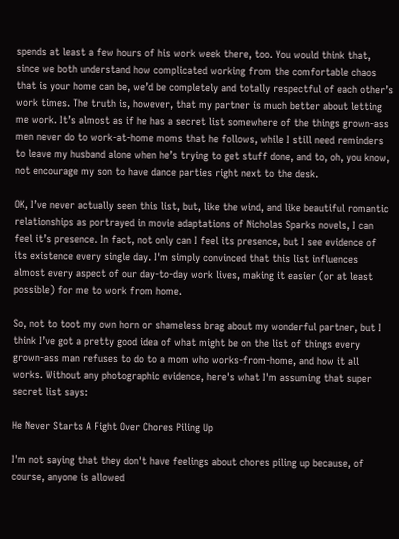spends at least a few hours of his work week there, too. You would think that, since we both understand how complicated working from the comfortable chaos that is your home can be, we’d be completely and totally respectful of each other’s work times. The truth is, however, that my partner is much better about letting me work. It’s almost as if he has a secret list somewhere of the things grown-ass men never do to work-at-home moms that he follows, while I still need reminders to leave my husband alone when he’s trying to get stuff done, and to, oh, you know, not encourage my son to have dance parties right next to the desk.

OK, I’ve never actually seen this list, but, like the wind, and like beautiful romantic relationships as portrayed in movie adaptations of Nicholas Sparks novels, I can feel it’s presence. In fact, not only can I feel its presence, but I see evidence of its existence every single day. I'm simply convinced that this list influences almost every aspect of our day-to-day work lives, making it easier (or at least possible) for me to work from home.

So, not to toot my own horn or shameless brag about my wonderful partner, but I think I’ve got a pretty good idea of what might be on the list of things every grown-ass man refuses to do to a mom who works-from-home, and how it all works. Without any photographic evidence, here's what I'm assuming that super secret list says:

He Never Starts A Fight Over Chores Piling Up

I'm not saying that they don't have feelings about chores piling up because, of course, anyone is allowed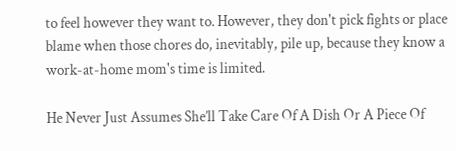to feel however they want to. However, they don't pick fights or place blame when those chores do, inevitably, pile up, because they know a work-at-home mom's time is limited.

He Never Just Assumes She’ll Take Care Of A Dish Or A Piece Of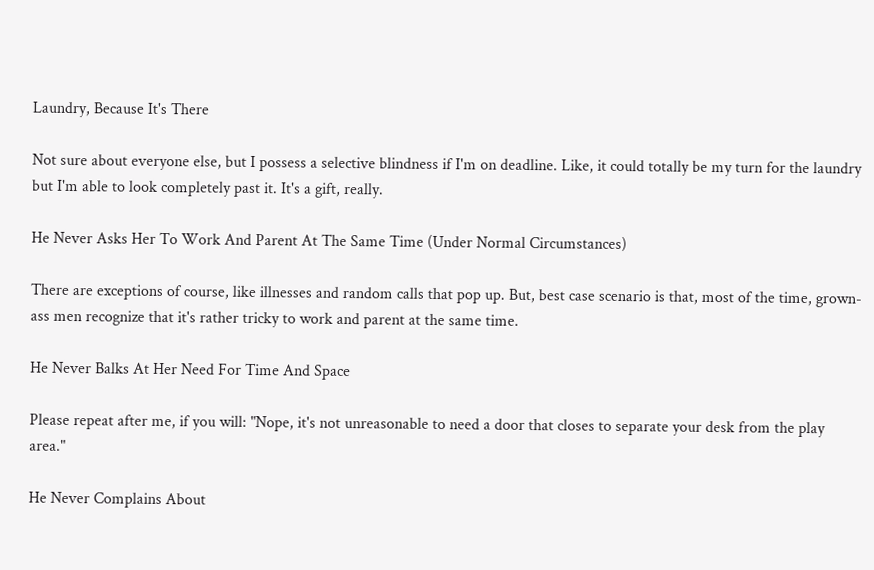Laundry, Because It's There

Not sure about everyone else, but I possess a selective blindness if I'm on deadline. Like, it could totally be my turn for the laundry but I'm able to look completely past it. It's a gift, really.

He Never Asks Her To Work And Parent At The Same Time (Under Normal Circumstances)

There are exceptions of course, like illnesses and random calls that pop up. But, best case scenario is that, most of the time, grown-ass men recognize that it's rather tricky to work and parent at the same time.

He Never Balks At Her Need For Time And Space

Please repeat after me, if you will: "Nope, it's not unreasonable to need a door that closes to separate your desk from the play area."

He Never Complains About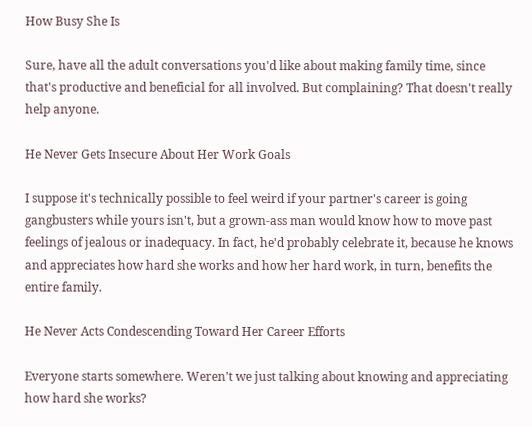How Busy She Is

Sure, have all the adult conversations you'd like about making family time, since that's productive and beneficial for all involved. But complaining? That doesn't really help anyone.

He Never Gets Insecure About Her Work Goals

I suppose it's technically possible to feel weird if your partner's career is going gangbusters while yours isn't, but a grown-ass man would know how to move past feelings of jealous or inadequacy. In fact, he'd probably celebrate it, because he knows and appreciates how hard she works and how her hard work, in turn, benefits the entire family.

He Never Acts Condescending Toward Her Career Efforts

Everyone starts somewhere. Weren't we just talking about knowing and appreciating how hard she works?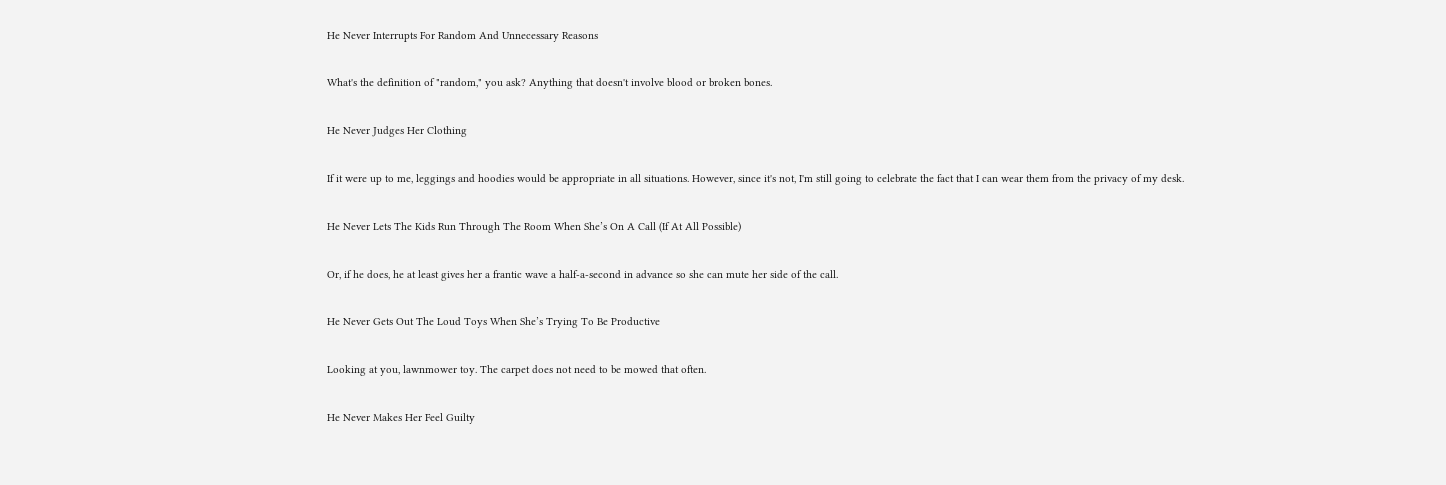He Never Interrupts For Random And Unnecessary Reasons

What's the definition of "random," you ask? Anything that doesn't involve blood or broken bones.

He Never Judges Her Clothing

If it were up to me, leggings and hoodies would be appropriate in all situations. However, since it's not, I'm still going to celebrate the fact that I can wear them from the privacy of my desk.

He Never Lets The Kids Run Through The Room When She’s On A Call (If At All Possible)

Or, if he does, he at least gives her a frantic wave a half-a-second in advance so she can mute her side of the call.

He Never Gets Out The Loud Toys When She’s Trying To Be Productive

Looking at you, lawnmower toy. The carpet does not need to be mowed that often.

He Never Makes Her Feel Guilty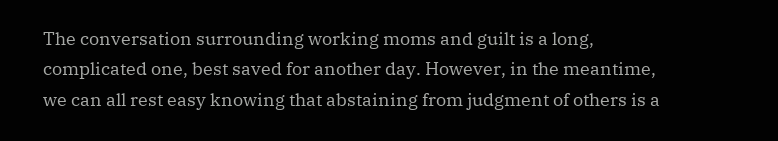The conversation surrounding working moms and guilt is a long, complicated one, best saved for another day. However, in the meantime, we can all rest easy knowing that abstaining from judgment of others is a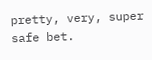pretty, very, super safe bet.